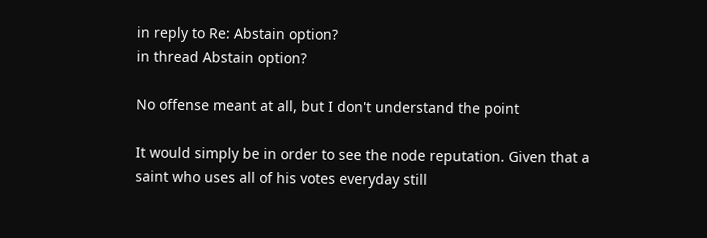in reply to Re: Abstain option?
in thread Abstain option?

No offense meant at all, but I don't understand the point

It would simply be in order to see the node reputation. Given that a saint who uses all of his votes everyday still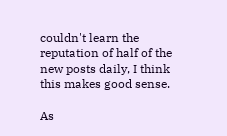couldn't learn the reputation of half of the new posts daily, I think this makes good sense.

As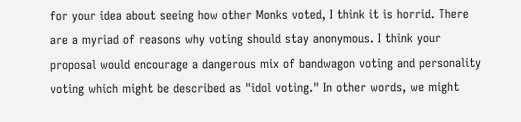for your idea about seeing how other Monks voted, I think it is horrid. There are a myriad of reasons why voting should stay anonymous. I think your proposal would encourage a dangerous mix of bandwagon voting and personality voting which might be described as "idol voting." In other words, we might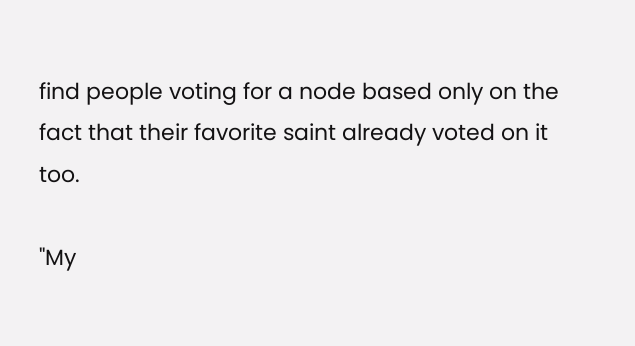find people voting for a node based only on the fact that their favorite saint already voted on it too.

"My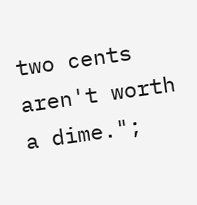two cents aren't worth a dime.";